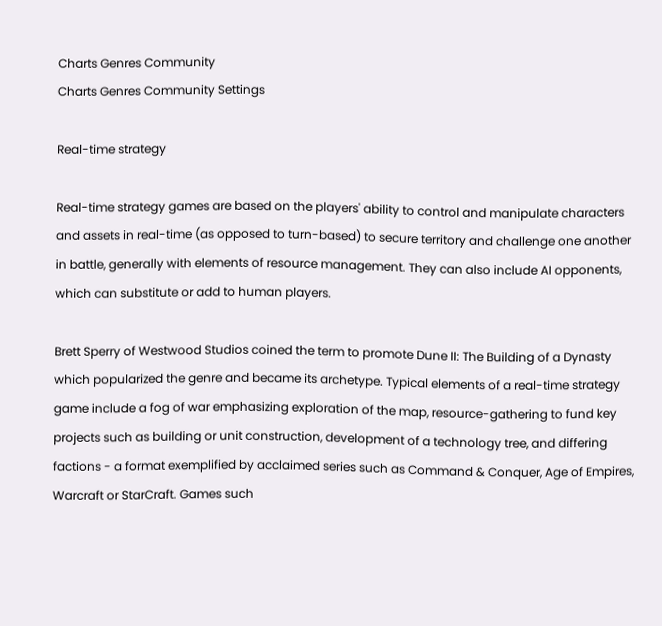Charts Genres Community
Charts Genres Community Settings

Real-time strategy

Real-time strategy games are based on the players' ability to control and manipulate characters and assets in real-time (as opposed to turn-based) to secure territory and challenge one another in battle, generally with elements of resource management. They can also include AI opponents, which can substitute or add to human players.

Brett Sperry of Westwood Studios coined the term to promote Dune II: The Building of a Dynasty which popularized the genre and became its archetype. Typical elements of a real-time strategy game include a fog of war emphasizing exploration of the map, resource-gathering to fund key projects such as building or unit construction, development of a technology tree, and differing factions - a format exemplified by acclaimed series such as Command & Conquer, Age of Empires, Warcraft or StarCraft. Games such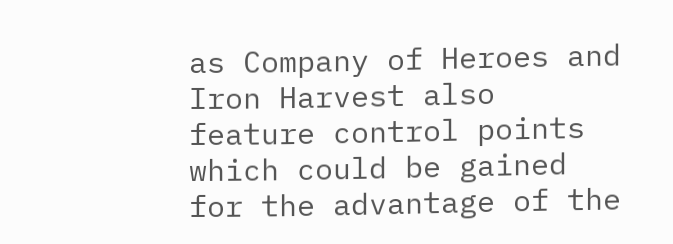as Company of Heroes and Iron Harvest also feature control points which could be gained for the advantage of the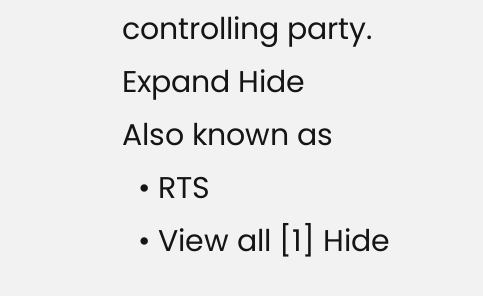controlling party.
Expand Hide
Also known as
  • RTS
  • View all [1] Hide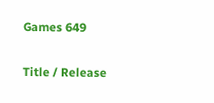Games 649

Title / Release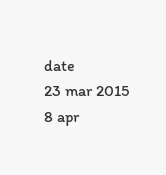date
23 mar 2015
8 apr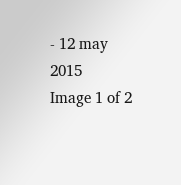- 12 may 2015
Image 1 of 2